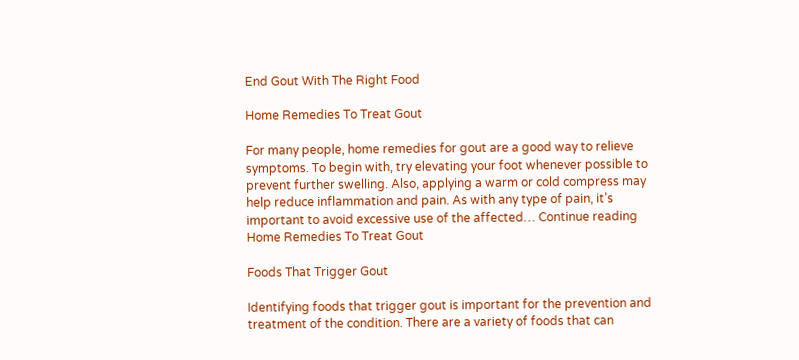End Gout With The Right Food

Home Remedies To Treat Gout

For many people, home remedies for gout are a good way to relieve symptoms. To begin with, try elevating your foot whenever possible to prevent further swelling. Also, applying a warm or cold compress may help reduce inflammation and pain. As with any type of pain, it’s important to avoid excessive use of the affected… Continue reading Home Remedies To Treat Gout

Foods That Trigger Gout

Identifying foods that trigger gout is important for the prevention and treatment of the condition. There are a variety of foods that can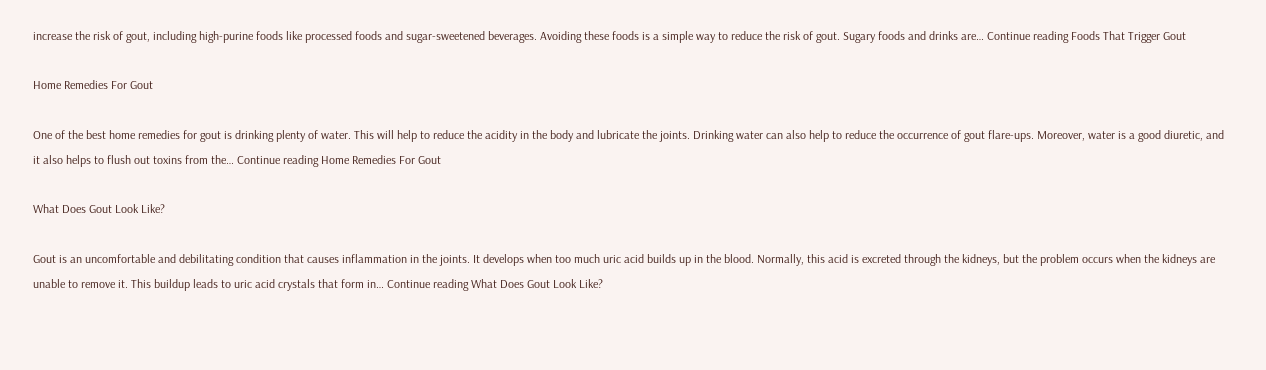increase the risk of gout, including high-purine foods like processed foods and sugar-sweetened beverages. Avoiding these foods is a simple way to reduce the risk of gout. Sugary foods and drinks are… Continue reading Foods That Trigger Gout

Home Remedies For Gout

One of the best home remedies for gout is drinking plenty of water. This will help to reduce the acidity in the body and lubricate the joints. Drinking water can also help to reduce the occurrence of gout flare-ups. Moreover, water is a good diuretic, and it also helps to flush out toxins from the… Continue reading Home Remedies For Gout

What Does Gout Look Like?

Gout is an uncomfortable and debilitating condition that causes inflammation in the joints. It develops when too much uric acid builds up in the blood. Normally, this acid is excreted through the kidneys, but the problem occurs when the kidneys are unable to remove it. This buildup leads to uric acid crystals that form in… Continue reading What Does Gout Look Like?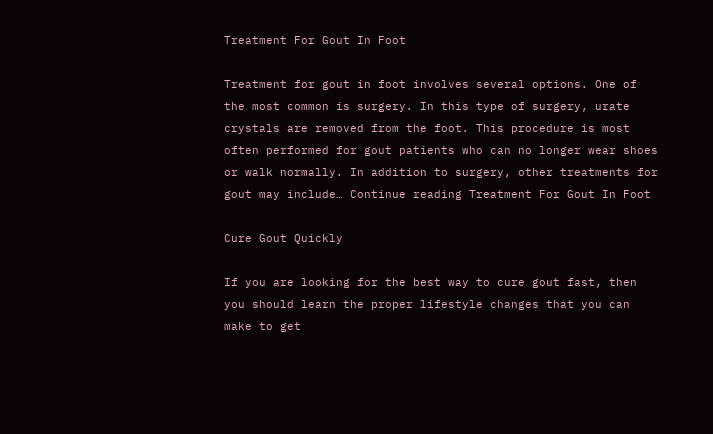Treatment For Gout In Foot

Treatment for gout in foot involves several options. One of the most common is surgery. In this type of surgery, urate crystals are removed from the foot. This procedure is most often performed for gout patients who can no longer wear shoes or walk normally. In addition to surgery, other treatments for gout may include… Continue reading Treatment For Gout In Foot

Cure Gout Quickly

If you are looking for the best way to cure gout fast, then you should learn the proper lifestyle changes that you can make to get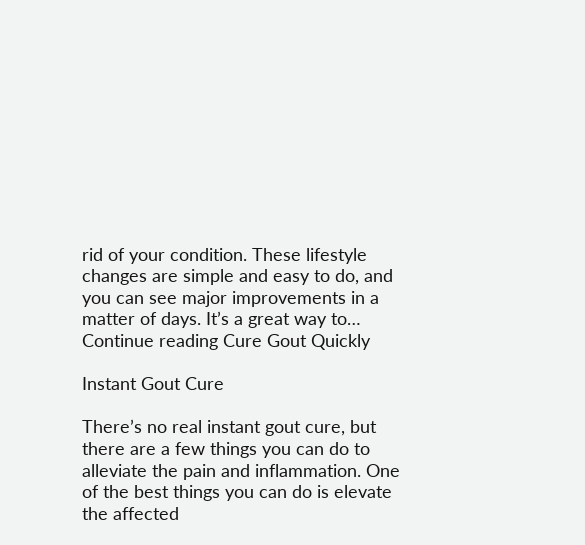rid of your condition. These lifestyle changes are simple and easy to do, and you can see major improvements in a matter of days. It’s a great way to… Continue reading Cure Gout Quickly

Instant Gout Cure

There’s no real instant gout cure, but there are a few things you can do to alleviate the pain and inflammation. One of the best things you can do is elevate the affected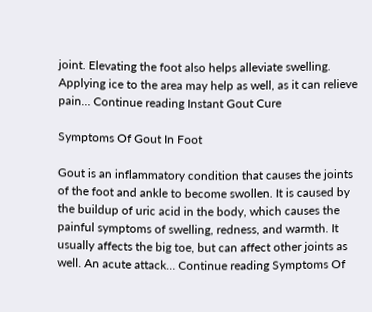joint. Elevating the foot also helps alleviate swelling. Applying ice to the area may help as well, as it can relieve pain… Continue reading Instant Gout Cure

Symptoms Of Gout In Foot

Gout is an inflammatory condition that causes the joints of the foot and ankle to become swollen. It is caused by the buildup of uric acid in the body, which causes the painful symptoms of swelling, redness, and warmth. It usually affects the big toe, but can affect other joints as well. An acute attack… Continue reading Symptoms Of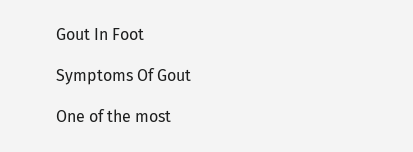Gout In Foot

Symptoms Of Gout

One of the most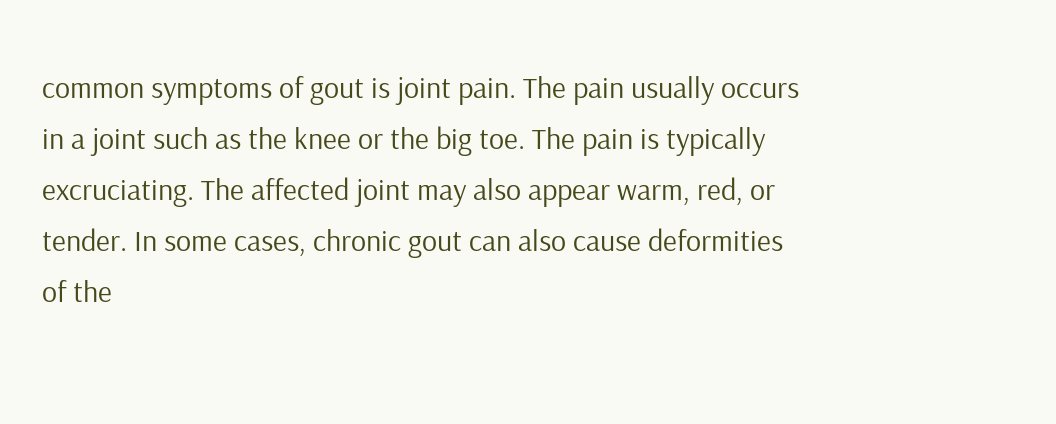common symptoms of gout is joint pain. The pain usually occurs in a joint such as the knee or the big toe. The pain is typically excruciating. The affected joint may also appear warm, red, or tender. In some cases, chronic gout can also cause deformities of the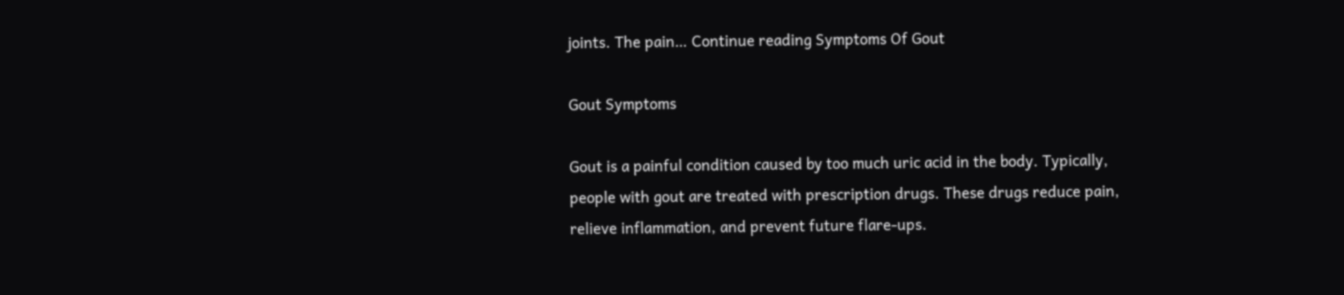joints. The pain… Continue reading Symptoms Of Gout

Gout Symptoms

Gout is a painful condition caused by too much uric acid in the body. Typically, people with gout are treated with prescription drugs. These drugs reduce pain, relieve inflammation, and prevent future flare-ups.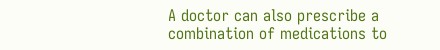A doctor can also prescribe a combination of medications to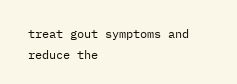treat gout symptoms and reduce the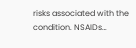risks associated with the condition. NSAIDs…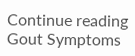Continue reading Gout Symptoms